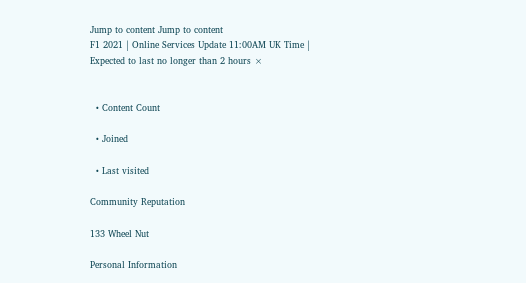Jump to content Jump to content
F1 2021 | Online Services Update 11:00AM UK Time | Expected to last no longer than 2 hours ×


  • Content Count

  • Joined

  • Last visited

Community Reputation

133 Wheel Nut

Personal Information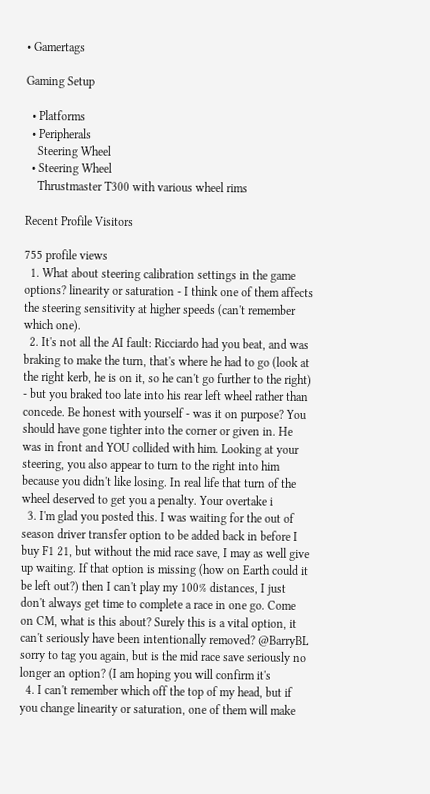• Gamertags

Gaming Setup

  • Platforms
  • Peripherals
    Steering Wheel
  • Steering Wheel
    Thrustmaster T300 with various wheel rims

Recent Profile Visitors

755 profile views
  1. What about steering calibration settings in the game options? linearity or saturation - I think one of them affects the steering sensitivity at higher speeds (can't remember which one).
  2. It's not all the AI fault: Ricciardo had you beat, and was braking to make the turn, that's where he had to go (look at the right kerb, he is on it, so he can't go further to the right) - but you braked too late into his rear left wheel rather than concede. Be honest with yourself - was it on purpose? You should have gone tighter into the corner or given in. He was in front and YOU collided with him. Looking at your steering, you also appear to turn to the right into him because you didn't like losing. In real life that turn of the wheel deserved to get you a penalty. Your overtake i
  3. I'm glad you posted this. I was waiting for the out of season driver transfer option to be added back in before I buy F1 21, but without the mid race save, I may as well give up waiting. If that option is missing (how on Earth could it be left out?) then I can't play my 100% distances, I just don't always get time to complete a race in one go. Come on CM, what is this about? Surely this is a vital option, it can't seriously have been intentionally removed? @BarryBL sorry to tag you again, but is the mid race save seriously no longer an option? (I am hoping you will confirm it's
  4. I can't remember which off the top of my head, but if you change linearity or saturation, one of them will make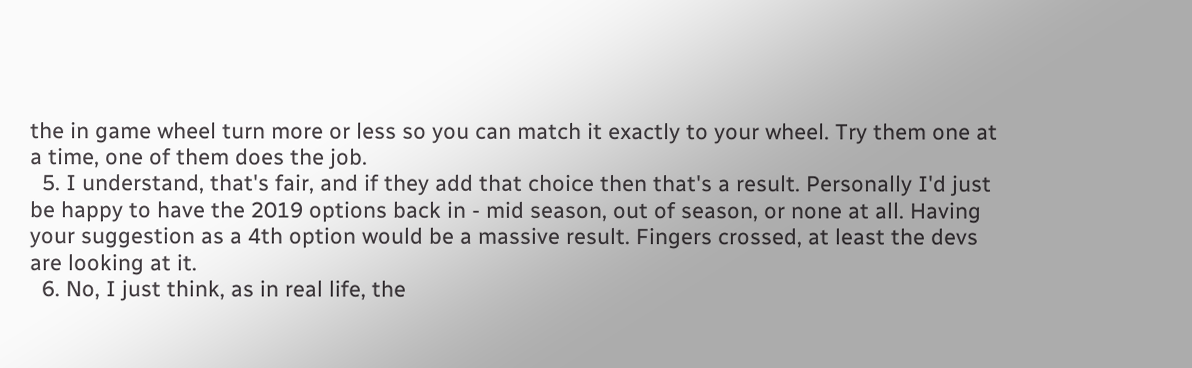the in game wheel turn more or less so you can match it exactly to your wheel. Try them one at a time, one of them does the job.
  5. I understand, that's fair, and if they add that choice then that's a result. Personally I'd just be happy to have the 2019 options back in - mid season, out of season, or none at all. Having your suggestion as a 4th option would be a massive result. Fingers crossed, at least the devs are looking at it.
  6. No, I just think, as in real life, the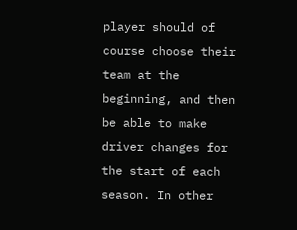player should of course choose their team at the beginning, and then be able to make driver changes for the start of each season. In other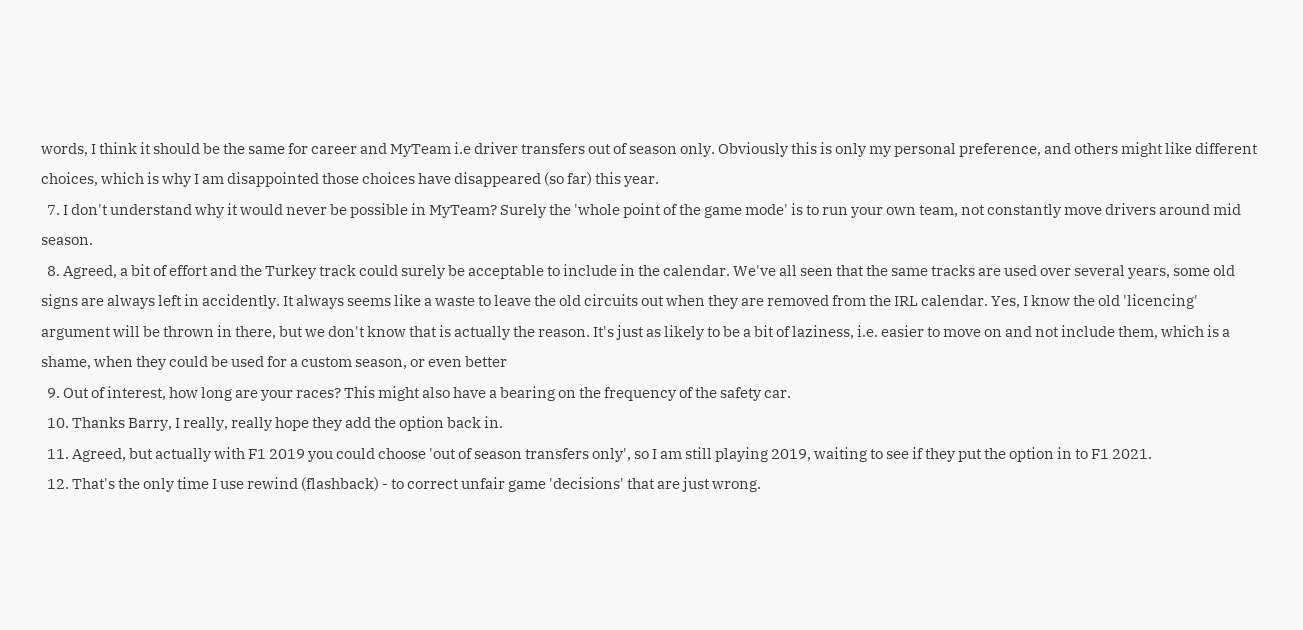words, I think it should be the same for career and MyTeam i.e driver transfers out of season only. Obviously this is only my personal preference, and others might like different choices, which is why I am disappointed those choices have disappeared (so far) this year.
  7. I don't understand why it would never be possible in MyTeam? Surely the 'whole point of the game mode' is to run your own team, not constantly move drivers around mid season.
  8. Agreed, a bit of effort and the Turkey track could surely be acceptable to include in the calendar. We've all seen that the same tracks are used over several years, some old signs are always left in accidently. It always seems like a waste to leave the old circuits out when they are removed from the IRL calendar. Yes, I know the old 'licencing' argument will be thrown in there, but we don't know that is actually the reason. It's just as likely to be a bit of laziness, i.e. easier to move on and not include them, which is a shame, when they could be used for a custom season, or even better
  9. Out of interest, how long are your races? This might also have a bearing on the frequency of the safety car.
  10. Thanks Barry, I really, really hope they add the option back in.
  11. Agreed, but actually with F1 2019 you could choose 'out of season transfers only', so I am still playing 2019, waiting to see if they put the option in to F1 2021.
  12. That's the only time I use rewind (flashback) - to correct unfair game 'decisions' that are just wrong.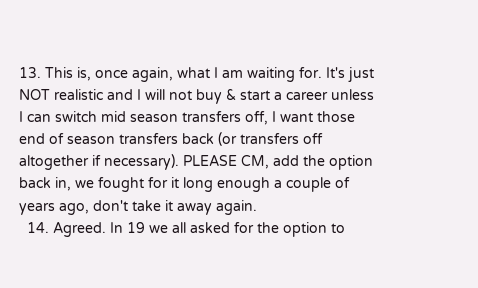13. This is, once again, what I am waiting for. It's just NOT realistic and I will not buy & start a career unless I can switch mid season transfers off, I want those end of season transfers back (or transfers off altogether if necessary). PLEASE CM, add the option back in, we fought for it long enough a couple of years ago, don't take it away again.
  14. Agreed. In 19 we all asked for the option to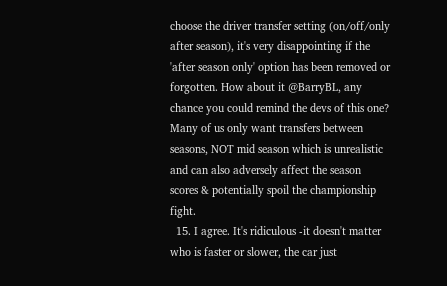choose the driver transfer setting (on/off/only after season), it's very disappointing if the 'after season only' option has been removed or forgotten. How about it @BarryBL, any chance you could remind the devs of this one? Many of us only want transfers between seasons, NOT mid season which is unrealistic and can also adversely affect the season scores & potentially spoil the championship fight.
  15. I agree. It's ridiculous -it doesn't matter who is faster or slower, the car just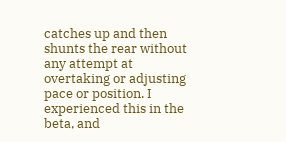catches up and then shunts the rear without any attempt at overtaking or adjusting pace or position. I experienced this in the beta, and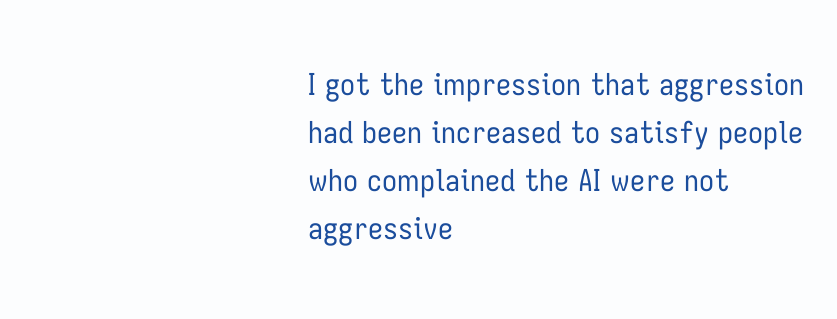I got the impression that aggression had been increased to satisfy people who complained the AI were not aggressive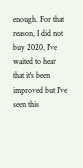enough. For that reason, I did not buy 2020, I've waited to hear that it's been improved but I've seen this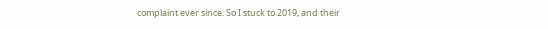complaint ever since. So I stuck to 2019, and their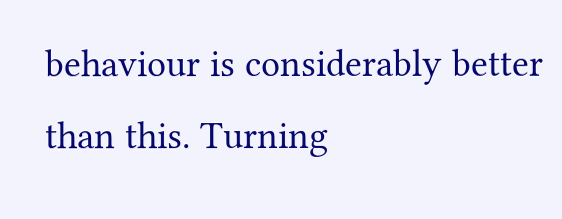behaviour is considerably better than this. Turning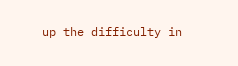up the difficulty in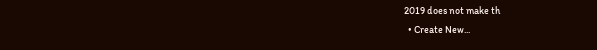2019 does not make th
  • Create New...